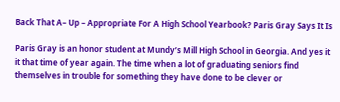Back That A– Up – Appropriate For A High School Yearbook? Paris Gray Says It Is

Paris Gray is an honor student at Mundy’s Mill High School in Georgia. And yes it it that time of year again. The time when a lot of graduating seniors find themselves in trouble for something they have done to be clever or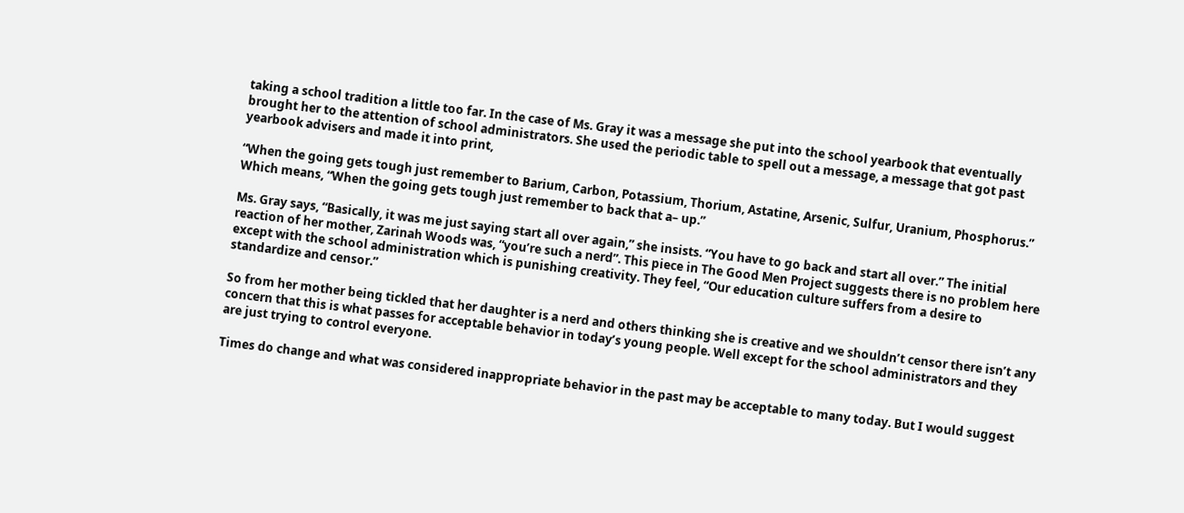taking a school tradition a little too far. In the case of Ms. Gray it was a message she put into the school yearbook that eventually brought her to the attention of school administrators. She used the periodic table to spell out a message, a message that got past yearbook advisers and made it into print,

“When the going gets tough just remember to Barium, Carbon, Potassium, Thorium, Astatine, Arsenic, Sulfur, Uranium, Phosphorus.” Which means, “When the going gets tough just remember to back that a– up.”

Ms. Gray says, “Basically, it was me just saying start all over again,” she insists. “You have to go back and start all over.” The initial reaction of her mother, Zarinah Woods was, “you’re such a nerd”. This piece in The Good Men Project suggests there is no problem here except with the school administration which is punishing creativity. They feel, “Our education culture suffers from a desire to standardize and censor.”

So from her mother being tickled that her daughter is a nerd and others thinking she is creative and we shouldn’t censor there isn’t any concern that this is what passes for acceptable behavior in today’s young people. Well except for the school administrators and they are just trying to control everyone.

Times do change and what was considered inappropriate behavior in the past may be acceptable to many today. But I would suggest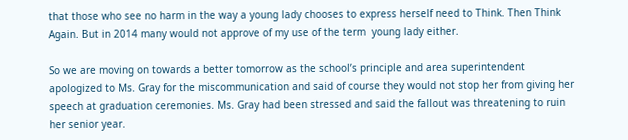that those who see no harm in the way a young lady chooses to express herself need to Think. Then Think Again. But in 2014 many would not approve of my use of the term  young lady either.

So we are moving on towards a better tomorrow as the school’s principle and area superintendent  apologized to Ms. Gray for the miscommunication and said of course they would not stop her from giving her speech at graduation ceremonies. Ms. Gray had been stressed and said the fallout was threatening to ruin her senior year.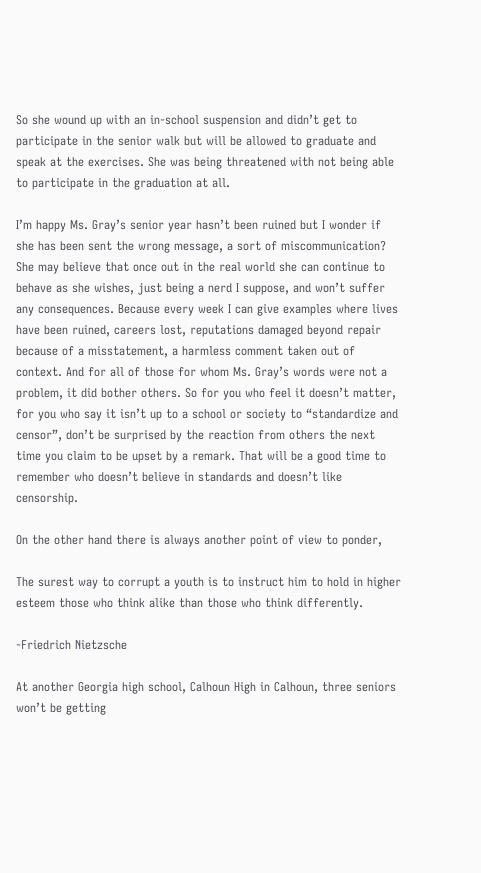So she wound up with an in-school suspension and didn’t get to participate in the senior walk but will be allowed to graduate and speak at the exercises. She was being threatened with not being able to participate in the graduation at all.

I’m happy Ms. Gray’s senior year hasn’t been ruined but I wonder if she has been sent the wrong message, a sort of miscommunication? She may believe that once out in the real world she can continue to behave as she wishes, just being a nerd I suppose, and won’t suffer any consequences. Because every week I can give examples where lives have been ruined, careers lost, reputations damaged beyond repair because of a misstatement, a harmless comment taken out of context. And for all of those for whom Ms. Gray’s words were not a problem, it did bother others. So for you who feel it doesn’t matter, for you who say it isn’t up to a school or society to “standardize and censor”, don’t be surprised by the reaction from others the next time you claim to be upset by a remark. That will be a good time to remember who doesn’t believe in standards and doesn’t like censorship.

On the other hand there is always another point of view to ponder,

The surest way to corrupt a youth is to instruct him to hold in higher esteem those who think alike than those who think differently.

-Friedrich Nietzsche

At another Georgia high school, Calhoun High in Calhoun, three seniors won’t be getting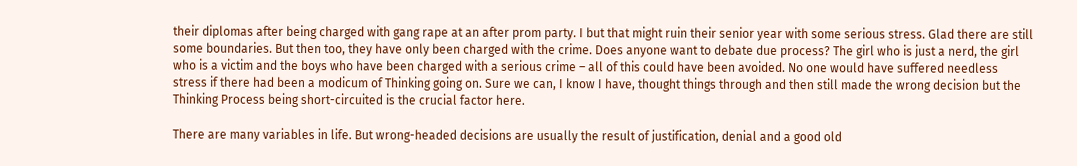their diplomas after being charged with gang rape at an after prom party. I but that might ruin their senior year with some serious stress. Glad there are still some boundaries. But then too, they have only been charged with the crime. Does anyone want to debate due process? The girl who is just a nerd, the girl who is a victim and the boys who have been charged with a serious crime – all of this could have been avoided. No one would have suffered needless stress if there had been a modicum of Thinking going on. Sure we can, I know I have, thought things through and then still made the wrong decision but the Thinking Process being short-circuited is the crucial factor here.

There are many variables in life. But wrong-headed decisions are usually the result of justification, denial and a good old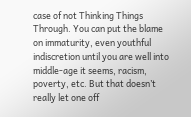case of not Thinking Things Through. You can put the blame on immaturity, even youthful indiscretion until you are well into middle-age it seems, racism, poverty, etc. But that doesn’t really let one off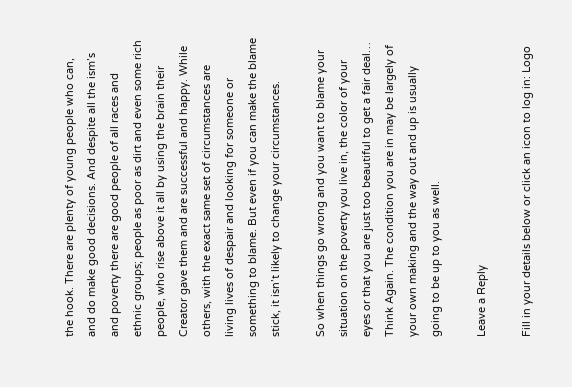the hook. There are plenty of young people who can, and do make good decisions. And despite all the ism’s and poverty there are good people of all races and ethnic groups; people as poor as dirt and even some rich people, who rise above it all by using the brain their Creator gave them and are successful and happy. While others, with the exact same set of circumstances are living lives of despair and looking for someone or something to blame. But even if you can make the blame stick, it isn’t likely to change your circumstances.

So when things go wrong and you want to blame your situation on the poverty you live in, the color of your eyes or that you are just too beautiful to get a fair deal… Think Again. The condition you are in may be largely of your own making and the way out and up is usually going to be up to you as well.

Leave a Reply

Fill in your details below or click an icon to log in: Logo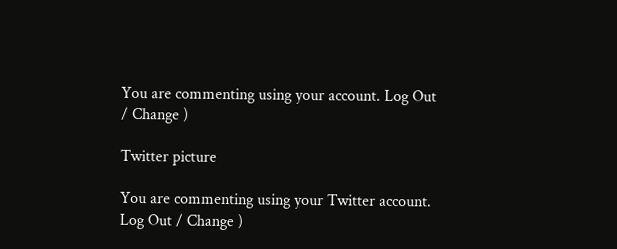You are commenting using your account. Log Out / Change )

Twitter picture

You are commenting using your Twitter account. Log Out / Change )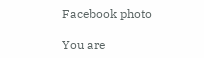Facebook photo

You are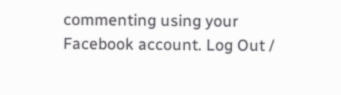commenting using your Facebook account. Log Out /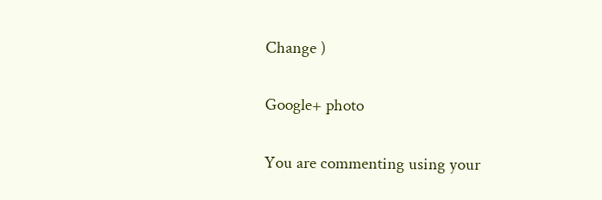Change )

Google+ photo

You are commenting using your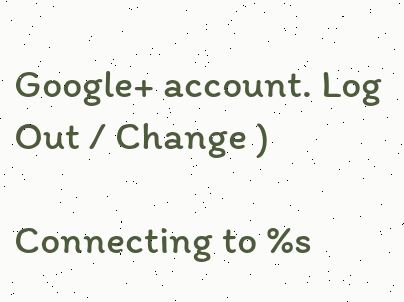Google+ account. Log Out / Change )

Connecting to %s